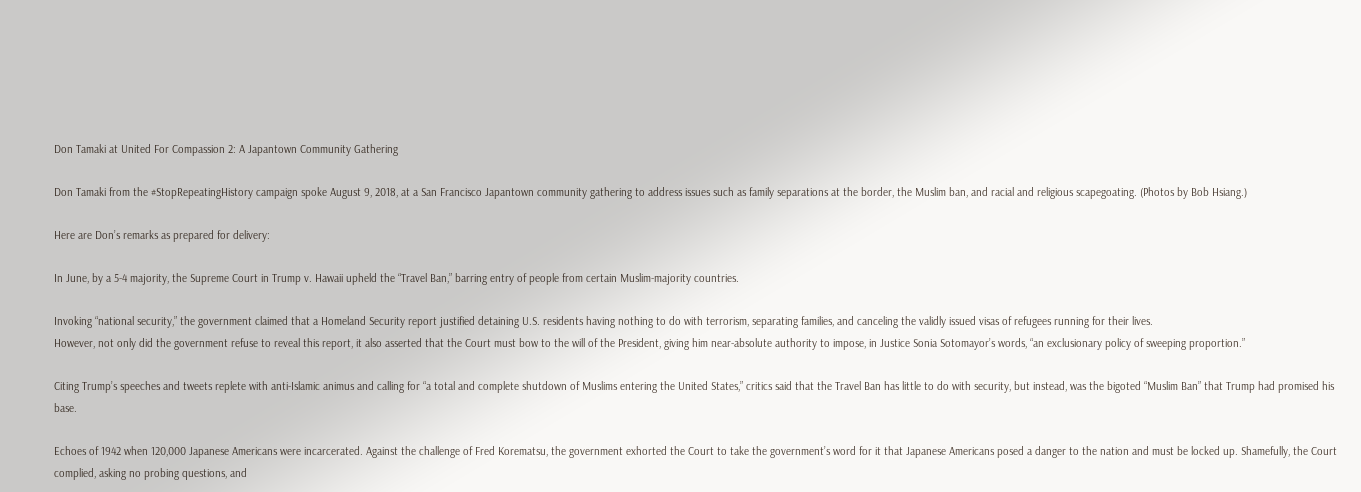Don Tamaki at United For Compassion 2: A Japantown Community Gathering

Don Tamaki from the #StopRepeatingHistory campaign spoke August 9, 2018, at a San Francisco Japantown community gathering to address issues such as family separations at the border, the Muslim ban, and racial and religious scapegoating. (Photos by Bob Hsiang.)

Here are Don’s remarks as prepared for delivery:

In June, by a 5-4 majority, the Supreme Court in Trump v. Hawaii upheld the “Travel Ban,” barring entry of people from certain Muslim-majority countries.

Invoking “national security,” the government claimed that a Homeland Security report justified detaining U.S. residents having nothing to do with terrorism, separating families, and canceling the validly issued visas of refugees running for their lives.
However, not only did the government refuse to reveal this report, it also asserted that the Court must bow to the will of the President, giving him near-absolute authority to impose, in Justice Sonia Sotomayor’s words, “an exclusionary policy of sweeping proportion.”

Citing Trump’s speeches and tweets replete with anti-Islamic animus and calling for “a total and complete shutdown of Muslims entering the United States,” critics said that the Travel Ban has little to do with security, but instead, was the bigoted “Muslim Ban” that Trump had promised his base.

Echoes of 1942 when 120,000 Japanese Americans were incarcerated. Against the challenge of Fred Korematsu, the government exhorted the Court to take the government’s word for it that Japanese Americans posed a danger to the nation and must be locked up. Shamefully, the Court complied, asking no probing questions, and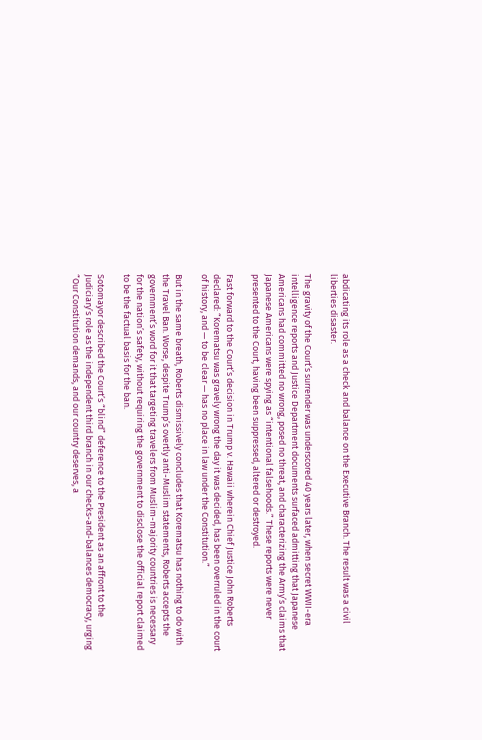abdicating its role as a check and balance on the Executive Branch. The result was a civil liberties disaster.

The gravity of the Court’s surrender was underscored 40 years later, when secret WWII-era intelligence reports and Justice Department documents surfaced admitting that Japanese Americans had committed no wrong, posed no threat, and characterizing the Army’s claims that Japanese Americans were spying as “intentional falsehoods.” These reports were never presented to the Court, having been suppressed, altered or destroyed.

Fast forward to the Court’s decision in Trump v. Hawaii wherein Chief Justice John Roberts declared: “Korematsu was gravely wrong the day it was decided, has been overruled in the court of history, and — to be clear — has no place in law under the Constitution.”

But in the same breath, Roberts dismissively concludes that Korematsu has nothing to do with the Travel Ban. Worse, despite Trump’s overtly anti-Muslim statements, Roberts accepts the government’s word for it that targeting travelers from Muslim-majority countries is necessary for the nation’s safety, without requiring the government to disclose the official report claimed to be the factual basis for the ban.

Sotomayor described the Court’s “blind” deference to the President as an affront to the Judiciary’s role as the independent third branch in our checks-and-balances democracy, urging “Our Constitution demands, and our country deserves, a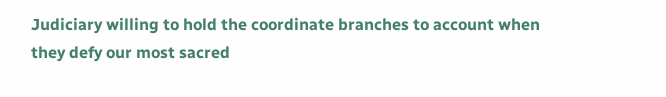Judiciary willing to hold the coordinate branches to account when they defy our most sacred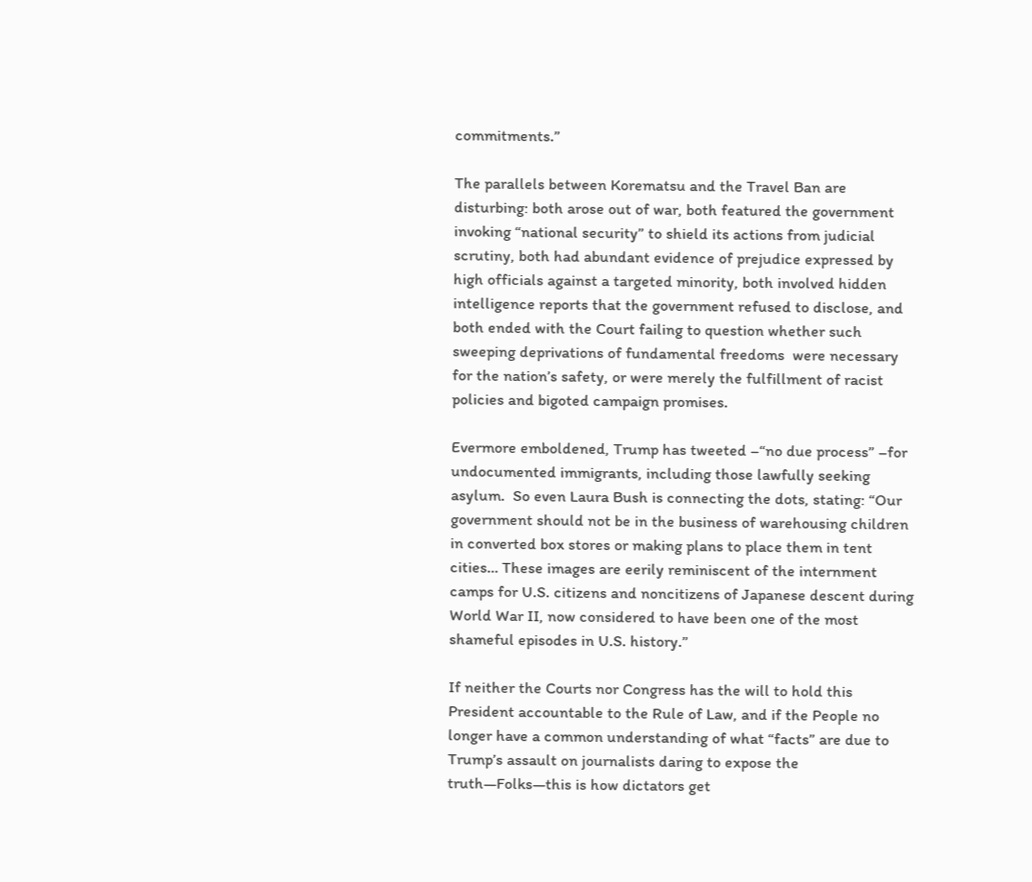commitments.”

The parallels between Korematsu and the Travel Ban are disturbing: both arose out of war, both featured the government invoking “national security” to shield its actions from judicial scrutiny, both had abundant evidence of prejudice expressed by high officials against a targeted minority, both involved hidden intelligence reports that the government refused to disclose, and both ended with the Court failing to question whether such sweeping deprivations of fundamental freedoms  were necessary for the nation’s safety, or were merely the fulfillment of racist policies and bigoted campaign promises.

Evermore emboldened, Trump has tweeted –“no due process” –for undocumented immigrants, including those lawfully seeking asylum.  So even Laura Bush is connecting the dots, stating: “Our government should not be in the business of warehousing children in converted box stores or making plans to place them in tent cities… These images are eerily reminiscent of the internment camps for U.S. citizens and noncitizens of Japanese descent during World War II, now considered to have been one of the most shameful episodes in U.S. history.”

If neither the Courts nor Congress has the will to hold this President accountable to the Rule of Law, and if the People no longer have a common understanding of what “facts” are due to Trump’s assault on journalists daring to expose the truth—Folks—this is how dictators get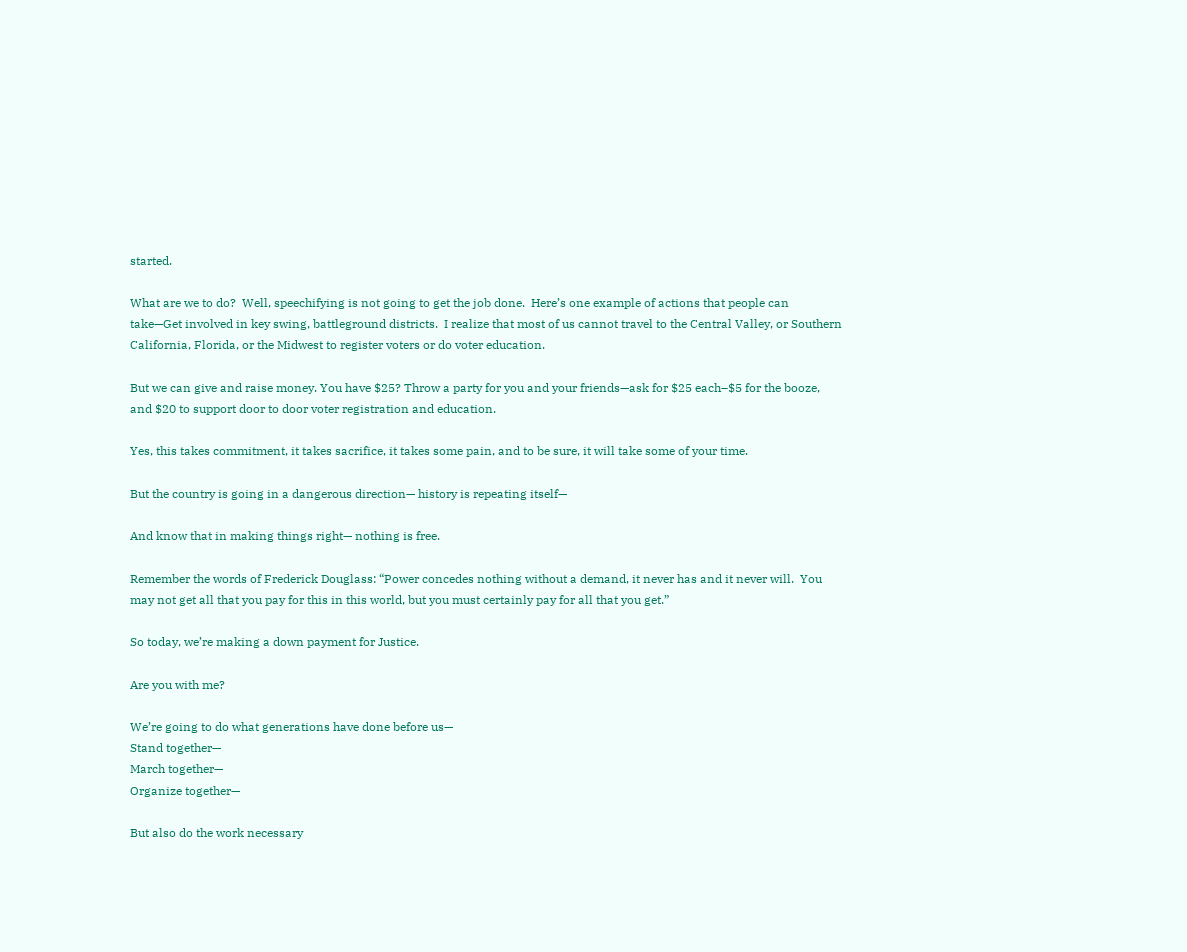started.

What are we to do?  Well, speechifying is not going to get the job done.  Here’s one example of actions that people can take—Get involved in key swing, battleground districts.  I realize that most of us cannot travel to the Central Valley, or Southern California, Florida, or the Midwest to register voters or do voter education.

But we can give and raise money. You have $25? Throw a party for you and your friends—ask for $25 each–$5 for the booze, and $20 to support door to door voter registration and education.

Yes, this takes commitment, it takes sacrifice, it takes some pain, and to be sure, it will take some of your time.

But the country is going in a dangerous direction— history is repeating itself—

And know that in making things right— nothing is free.

Remember the words of Frederick Douglass: “Power concedes nothing without a demand, it never has and it never will.  You may not get all that you pay for this in this world, but you must certainly pay for all that you get.”

So today, we’re making a down payment for Justice.

Are you with me?

We’re going to do what generations have done before us—
Stand together—
March together—
Organize together—

But also do the work necessary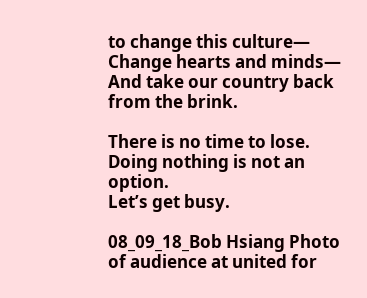to change this culture—
Change hearts and minds—
And take our country back from the brink.

There is no time to lose.
Doing nothing is not an option.
Let’s get busy.

08_09_18_Bob Hsiang Photo of audience at united for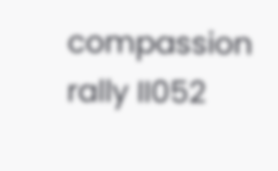compassion rally II052